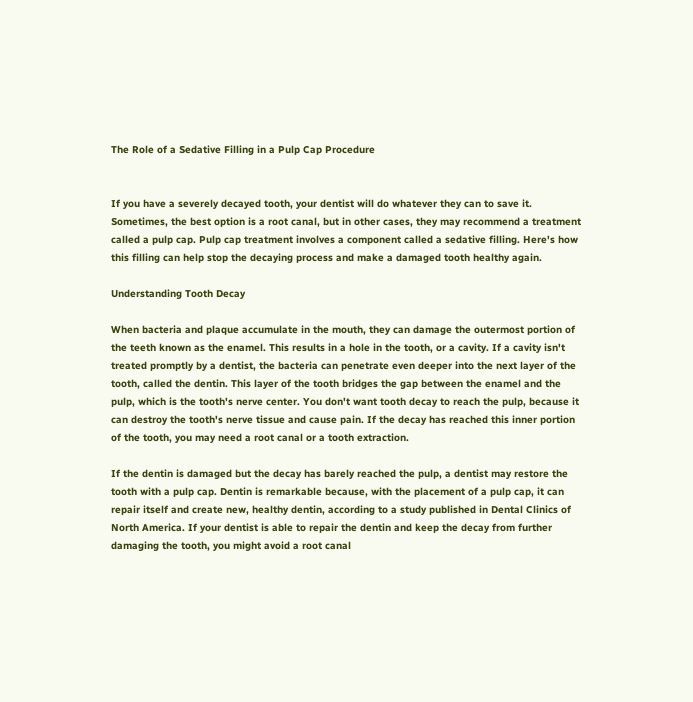The Role of a Sedative Filling in a Pulp Cap Procedure


If you have a severely decayed tooth, your dentist will do whatever they can to save it. Sometimes, the best option is a root canal, but in other cases, they may recommend a treatment called a pulp cap. Pulp cap treatment involves a component called a sedative filling. Here's how this filling can help stop the decaying process and make a damaged tooth healthy again.

Understanding Tooth Decay

When bacteria and plaque accumulate in the mouth, they can damage the outermost portion of the teeth known as the enamel. This results in a hole in the tooth, or a cavity. If a cavity isn't treated promptly by a dentist, the bacteria can penetrate even deeper into the next layer of the tooth, called the dentin. This layer of the tooth bridges the gap between the enamel and the pulp, which is the tooth's nerve center. You don't want tooth decay to reach the pulp, because it can destroy the tooth's nerve tissue and cause pain. If the decay has reached this inner portion of the tooth, you may need a root canal or a tooth extraction.

If the dentin is damaged but the decay has barely reached the pulp, a dentist may restore the tooth with a pulp cap. Dentin is remarkable because, with the placement of a pulp cap, it can repair itself and create new, healthy dentin, according to a study published in Dental Clinics of North America. If your dentist is able to repair the dentin and keep the decay from further damaging the tooth, you might avoid a root canal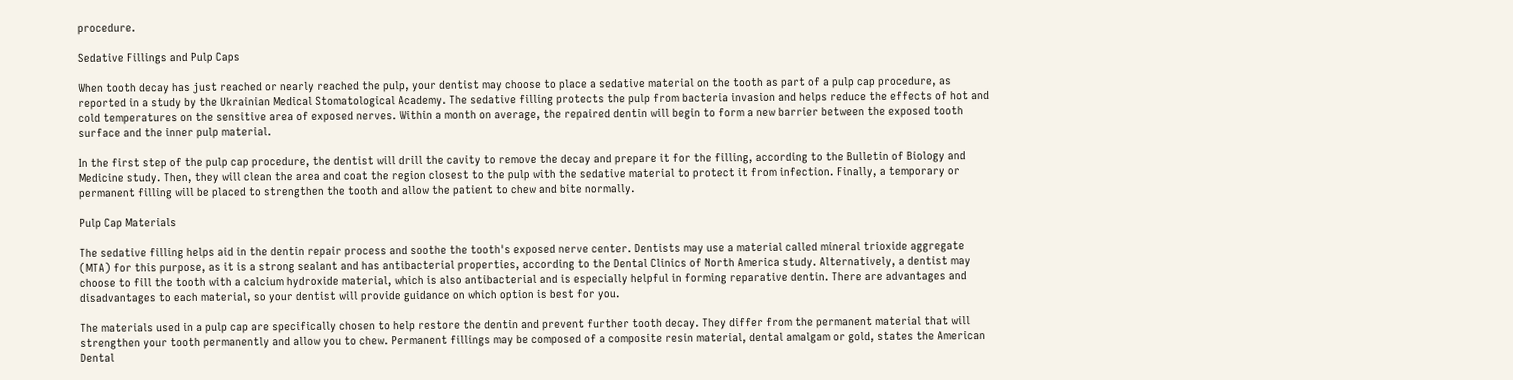procedure.

Sedative Fillings and Pulp Caps

When tooth decay has just reached or nearly reached the pulp, your dentist may choose to place a sedative material on the tooth as part of a pulp cap procedure, as reported in a study by the Ukrainian Medical Stomatological Academy. The sedative filling protects the pulp from bacteria invasion and helps reduce the effects of hot and cold temperatures on the sensitive area of exposed nerves. Within a month on average, the repaired dentin will begin to form a new barrier between the exposed tooth surface and the inner pulp material.

In the first step of the pulp cap procedure, the dentist will drill the cavity to remove the decay and prepare it for the filling, according to the Bulletin of Biology and Medicine study. Then, they will clean the area and coat the region closest to the pulp with the sedative material to protect it from infection. Finally, a temporary or permanent filling will be placed to strengthen the tooth and allow the patient to chew and bite normally.

Pulp Cap Materials

The sedative filling helps aid in the dentin repair process and soothe the tooth's exposed nerve center. Dentists may use a material called mineral trioxide aggregate (MTA) for this purpose, as it is a strong sealant and has antibacterial properties, according to the Dental Clinics of North America study. Alternatively, a dentist may choose to fill the tooth with a calcium hydroxide material, which is also antibacterial and is especially helpful in forming reparative dentin. There are advantages and disadvantages to each material, so your dentist will provide guidance on which option is best for you.

The materials used in a pulp cap are specifically chosen to help restore the dentin and prevent further tooth decay. They differ from the permanent material that will strengthen your tooth permanently and allow you to chew. Permanent fillings may be composed of a composite resin material, dental amalgam or gold, states the American Dental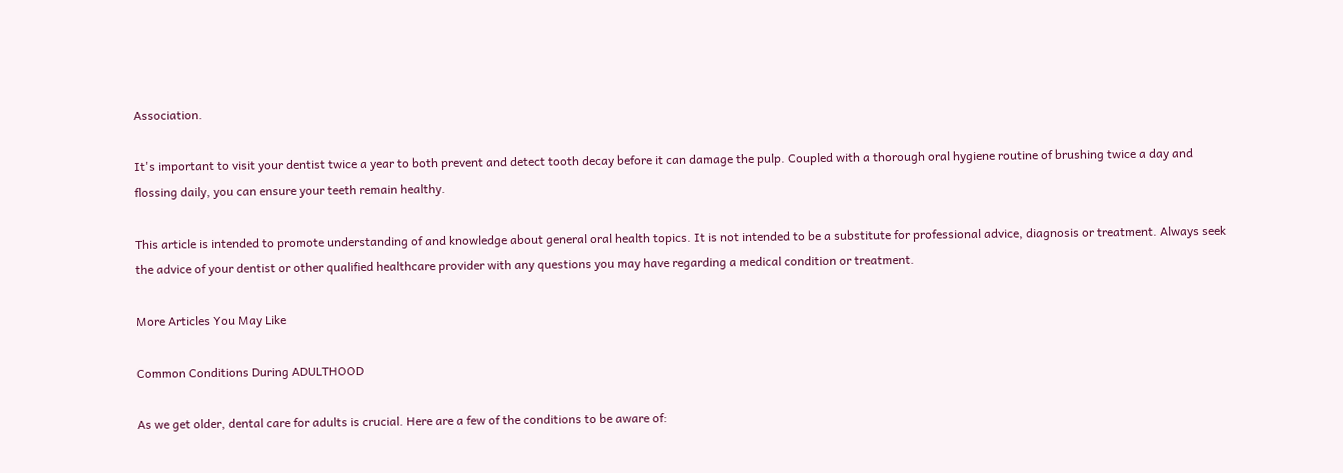Association.

It's important to visit your dentist twice a year to both prevent and detect tooth decay before it can damage the pulp. Coupled with a thorough oral hygiene routine of brushing twice a day and flossing daily, you can ensure your teeth remain healthy.

This article is intended to promote understanding of and knowledge about general oral health topics. It is not intended to be a substitute for professional advice, diagnosis or treatment. Always seek the advice of your dentist or other qualified healthcare provider with any questions you may have regarding a medical condition or treatment.

More Articles You May Like

Common Conditions During ADULTHOOD

As we get older, dental care for adults is crucial. Here are a few of the conditions to be aware of: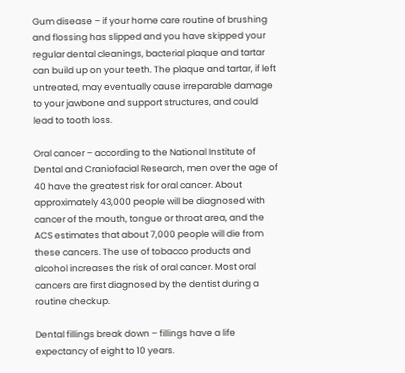Gum disease – if your home care routine of brushing and flossing has slipped and you have skipped your regular dental cleanings, bacterial plaque and tartar can build up on your teeth. The plaque and tartar, if left untreated, may eventually cause irreparable damage to your jawbone and support structures, and could lead to tooth loss.

Oral cancer – according to the National Institute of Dental and Craniofacial Research, men over the age of 40 have the greatest risk for oral cancer. About approximately 43,000 people will be diagnosed with cancer of the mouth, tongue or throat area, and the ACS estimates that about 7,000 people will die from these cancers. The use of tobacco products and alcohol increases the risk of oral cancer. Most oral cancers are first diagnosed by the dentist during a routine checkup.

Dental fillings break down – fillings have a life expectancy of eight to 10 years.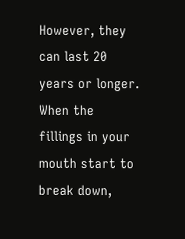However, they can last 20 years or longer. When the fillings in your mouth start to break down,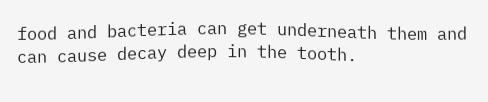food and bacteria can get underneath them and can cause decay deep in the tooth.